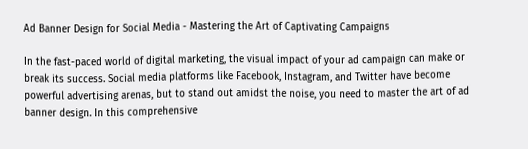Ad Banner Design for Social Media - Mastering the Art of Captivating Campaigns

In the fast-paced world of digital marketing, the visual impact of your ad campaign can make or break its success. Social media platforms like Facebook, Instagram, and Twitter have become powerful advertising arenas, but to stand out amidst the noise, you need to master the art of ad banner design. In this comprehensive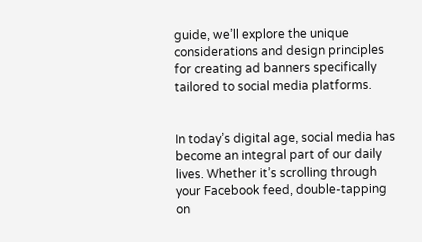guide, we’ll explore the unique considerations and design principles for creating ad banners specifically tailored to social media platforms.


In today’s digital age, social media has become an integral part of our daily lives. Whether it’s scrolling through your Facebook feed, double-tapping on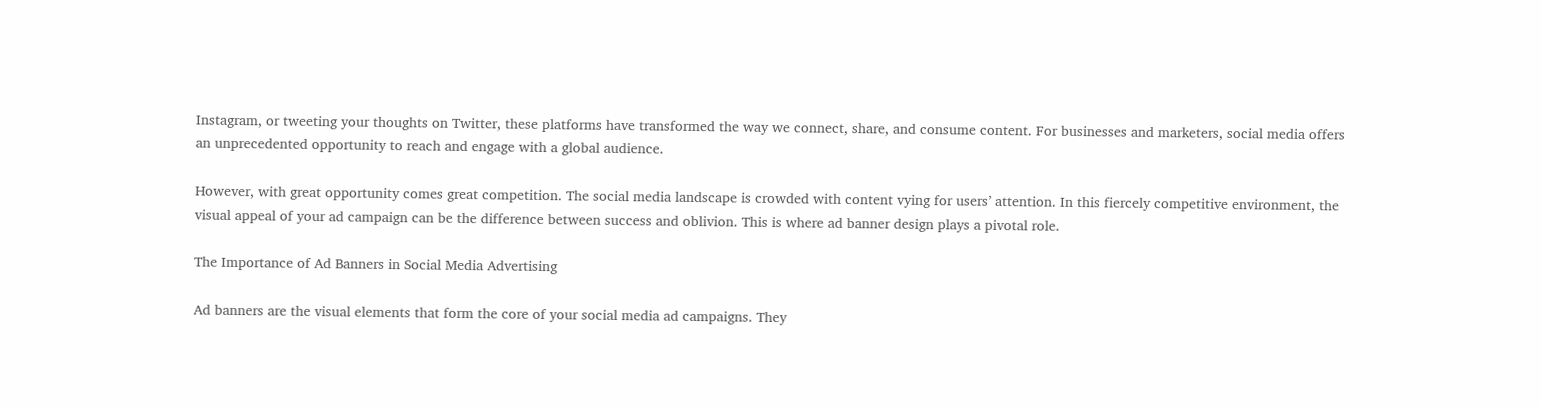Instagram, or tweeting your thoughts on Twitter, these platforms have transformed the way we connect, share, and consume content. For businesses and marketers, social media offers an unprecedented opportunity to reach and engage with a global audience.

However, with great opportunity comes great competition. The social media landscape is crowded with content vying for users’ attention. In this fiercely competitive environment, the visual appeal of your ad campaign can be the difference between success and oblivion. This is where ad banner design plays a pivotal role.

The Importance of Ad Banners in Social Media Advertising

Ad banners are the visual elements that form the core of your social media ad campaigns. They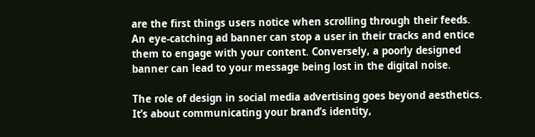are the first things users notice when scrolling through their feeds. An eye-catching ad banner can stop a user in their tracks and entice them to engage with your content. Conversely, a poorly designed banner can lead to your message being lost in the digital noise.

The role of design in social media advertising goes beyond aesthetics. It’s about communicating your brand’s identity,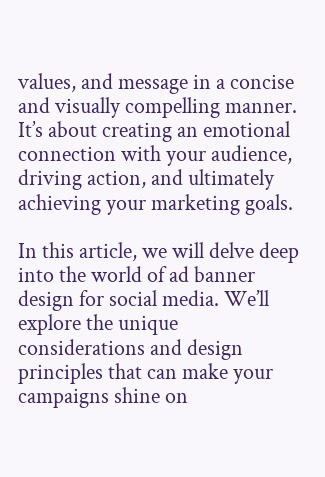values, and message in a concise and visually compelling manner. It’s about creating an emotional connection with your audience, driving action, and ultimately achieving your marketing goals.

In this article, we will delve deep into the world of ad banner design for social media. We’ll explore the unique considerations and design principles that can make your campaigns shine on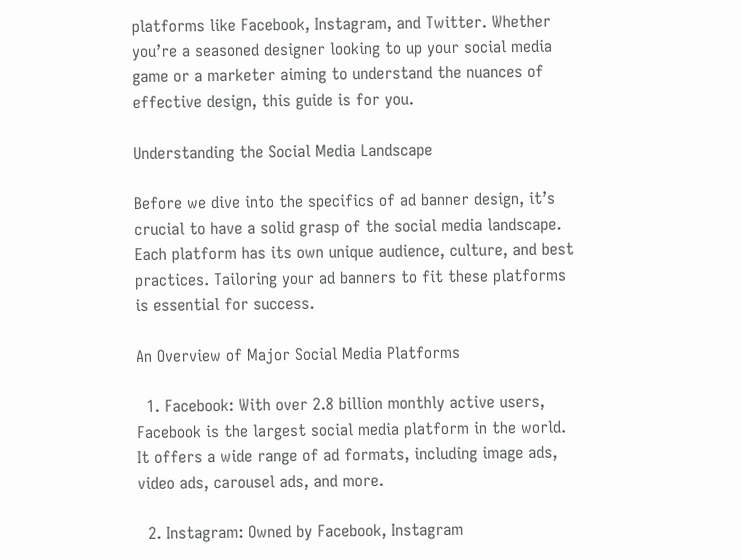platforms like Facebook, Instagram, and Twitter. Whether you’re a seasoned designer looking to up your social media game or a marketer aiming to understand the nuances of effective design, this guide is for you.

Understanding the Social Media Landscape

Before we dive into the specifics of ad banner design, it’s crucial to have a solid grasp of the social media landscape. Each platform has its own unique audience, culture, and best practices. Tailoring your ad banners to fit these platforms is essential for success.

An Overview of Major Social Media Platforms

  1. Facebook: With over 2.8 billion monthly active users, Facebook is the largest social media platform in the world. It offers a wide range of ad formats, including image ads, video ads, carousel ads, and more.

  2. Instagram: Owned by Facebook, Instagram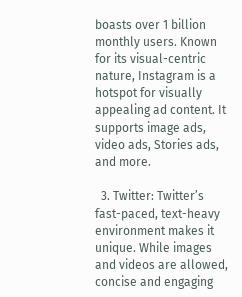boasts over 1 billion monthly users. Known for its visual-centric nature, Instagram is a hotspot for visually appealing ad content. It supports image ads, video ads, Stories ads, and more.

  3. Twitter: Twitter’s fast-paced, text-heavy environment makes it unique. While images and videos are allowed, concise and engaging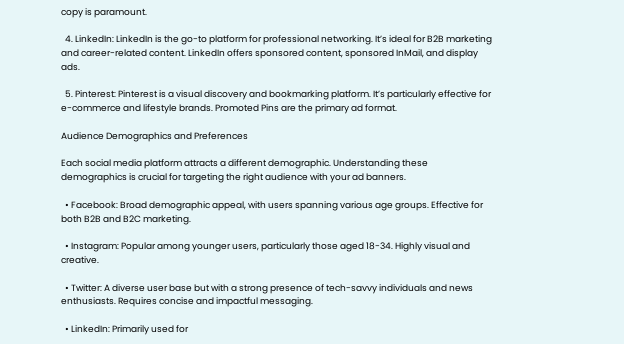copy is paramount.

  4. LinkedIn: LinkedIn is the go-to platform for professional networking. It’s ideal for B2B marketing and career-related content. LinkedIn offers sponsored content, sponsored InMail, and display ads.

  5. Pinterest: Pinterest is a visual discovery and bookmarking platform. It’s particularly effective for e-commerce and lifestyle brands. Promoted Pins are the primary ad format.

Audience Demographics and Preferences

Each social media platform attracts a different demographic. Understanding these demographics is crucial for targeting the right audience with your ad banners.

  • Facebook: Broad demographic appeal, with users spanning various age groups. Effective for both B2B and B2C marketing.

  • Instagram: Popular among younger users, particularly those aged 18-34. Highly visual and creative.

  • Twitter: A diverse user base but with a strong presence of tech-savvy individuals and news enthusiasts. Requires concise and impactful messaging.

  • LinkedIn: Primarily used for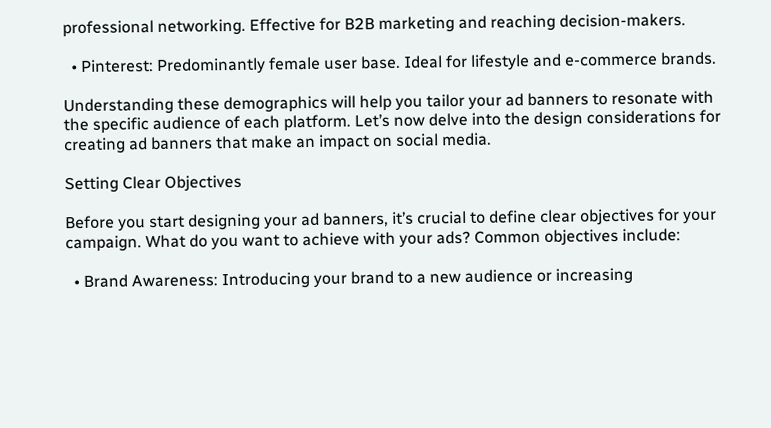professional networking. Effective for B2B marketing and reaching decision-makers.

  • Pinterest: Predominantly female user base. Ideal for lifestyle and e-commerce brands.

Understanding these demographics will help you tailor your ad banners to resonate with the specific audience of each platform. Let’s now delve into the design considerations for creating ad banners that make an impact on social media.

Setting Clear Objectives

Before you start designing your ad banners, it’s crucial to define clear objectives for your campaign. What do you want to achieve with your ads? Common objectives include:

  • Brand Awareness: Introducing your brand to a new audience or increasing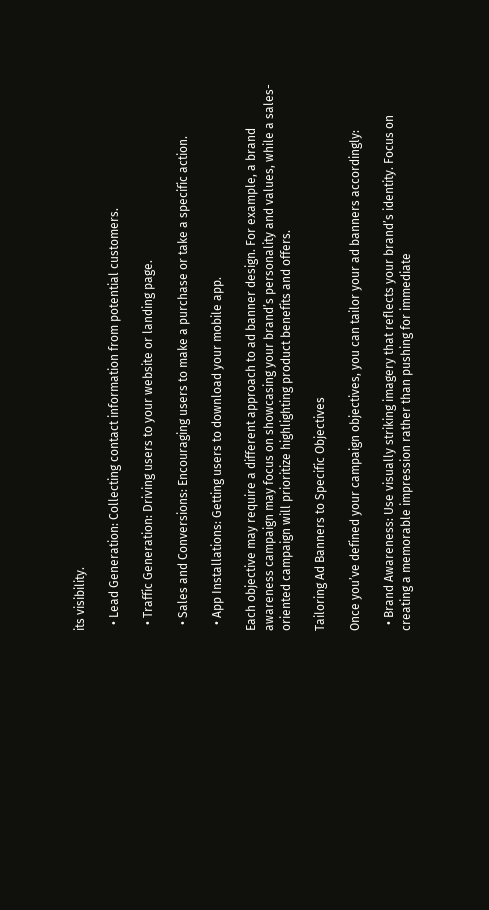its visibility.

  • Lead Generation: Collecting contact information from potential customers.

  • Traffic Generation: Driving users to your website or landing page.

  • Sales and Conversions: Encouraging users to make a purchase or take a specific action.

  • App Installations: Getting users to download your mobile app.

Each objective may require a different approach to ad banner design. For example, a brand awareness campaign may focus on showcasing your brand’s personality and values, while a sales-oriented campaign will prioritize highlighting product benefits and offers.

Tailoring Ad Banners to Specific Objectives

Once you’ve defined your campaign objectives, you can tailor your ad banners accordingly:

  • Brand Awareness: Use visually striking imagery that reflects your brand’s identity. Focus on creating a memorable impression rather than pushing for immediate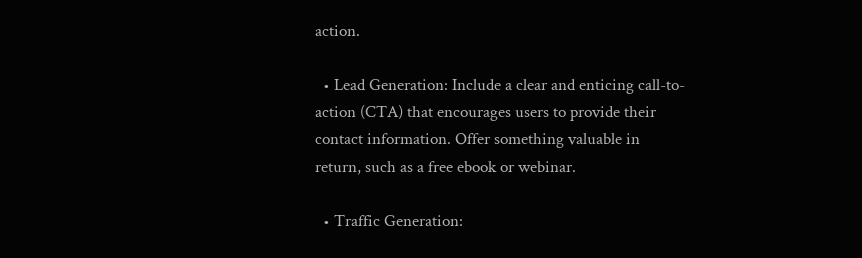action.

  • Lead Generation: Include a clear and enticing call-to-action (CTA) that encourages users to provide their contact information. Offer something valuable in return, such as a free ebook or webinar.

  • Traffic Generation: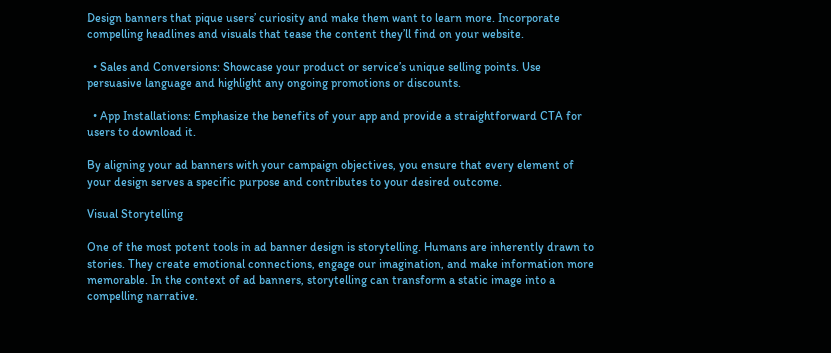Design banners that pique users’ curiosity and make them want to learn more. Incorporate compelling headlines and visuals that tease the content they’ll find on your website.

  • Sales and Conversions: Showcase your product or service’s unique selling points. Use persuasive language and highlight any ongoing promotions or discounts.

  • App Installations: Emphasize the benefits of your app and provide a straightforward CTA for users to download it.

By aligning your ad banners with your campaign objectives, you ensure that every element of your design serves a specific purpose and contributes to your desired outcome.

Visual Storytelling

One of the most potent tools in ad banner design is storytelling. Humans are inherently drawn to stories. They create emotional connections, engage our imagination, and make information more memorable. In the context of ad banners, storytelling can transform a static image into a compelling narrative.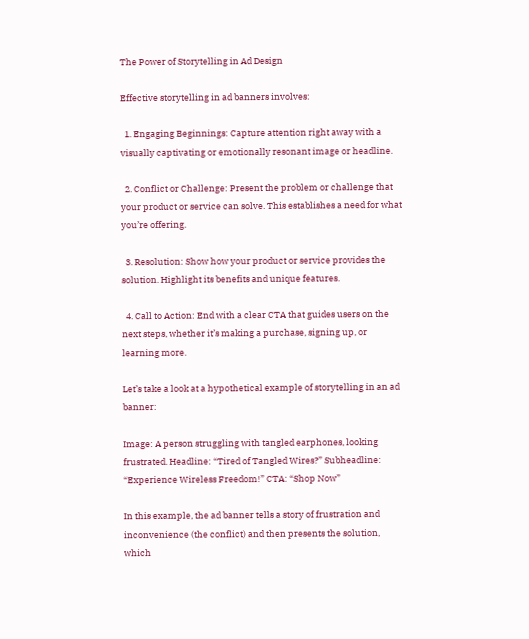The Power of Storytelling in Ad Design

Effective storytelling in ad banners involves:

  1. Engaging Beginnings: Capture attention right away with a visually captivating or emotionally resonant image or headline.

  2. Conflict or Challenge: Present the problem or challenge that your product or service can solve. This establishes a need for what you’re offering.

  3. Resolution: Show how your product or service provides the solution. Highlight its benefits and unique features.

  4. Call to Action: End with a clear CTA that guides users on the next steps, whether it’s making a purchase, signing up, or learning more.

Let’s take a look at a hypothetical example of storytelling in an ad banner:

Image: A person struggling with tangled earphones, looking frustrated. Headline: “Tired of Tangled Wires?” Subheadline: “Experience Wireless Freedom!” CTA: “Shop Now”

In this example, the ad banner tells a story of frustration and inconvenience (the conflict) and then presents the solution, which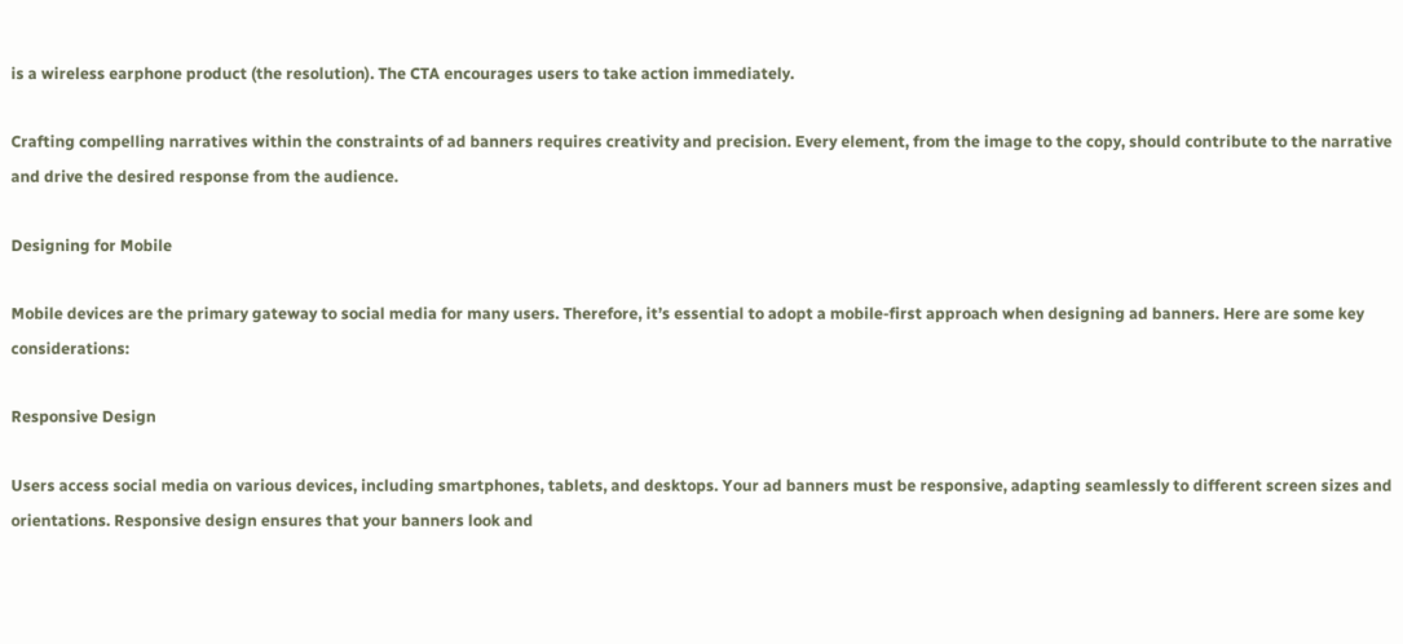is a wireless earphone product (the resolution). The CTA encourages users to take action immediately.

Crafting compelling narratives within the constraints of ad banners requires creativity and precision. Every element, from the image to the copy, should contribute to the narrative and drive the desired response from the audience.

Designing for Mobile

Mobile devices are the primary gateway to social media for many users. Therefore, it’s essential to adopt a mobile-first approach when designing ad banners. Here are some key considerations:

Responsive Design

Users access social media on various devices, including smartphones, tablets, and desktops. Your ad banners must be responsive, adapting seamlessly to different screen sizes and orientations. Responsive design ensures that your banners look and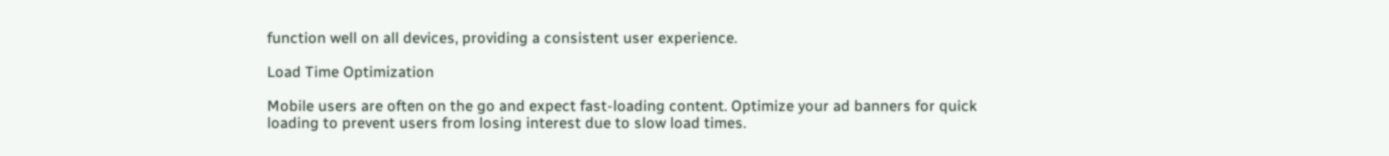function well on all devices, providing a consistent user experience.

Load Time Optimization

Mobile users are often on the go and expect fast-loading content. Optimize your ad banners for quick loading to prevent users from losing interest due to slow load times.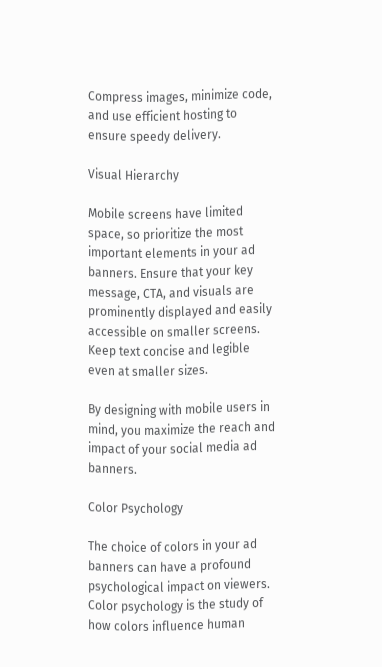Compress images, minimize code, and use efficient hosting to ensure speedy delivery.

Visual Hierarchy

Mobile screens have limited space, so prioritize the most important elements in your ad banners. Ensure that your key message, CTA, and visuals are prominently displayed and easily accessible on smaller screens. Keep text concise and legible even at smaller sizes.

By designing with mobile users in mind, you maximize the reach and impact of your social media ad banners.

Color Psychology

The choice of colors in your ad banners can have a profound psychological impact on viewers. Color psychology is the study of how colors influence human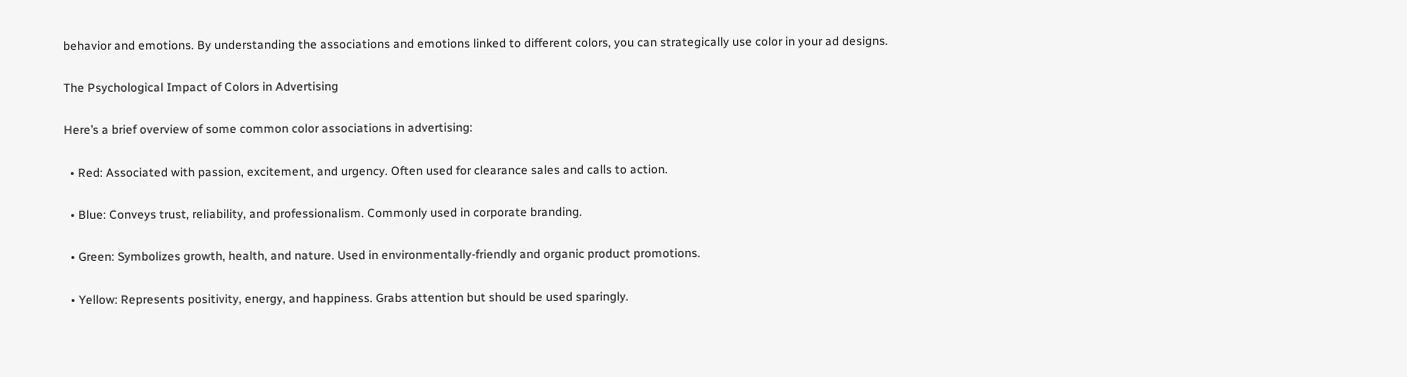behavior and emotions. By understanding the associations and emotions linked to different colors, you can strategically use color in your ad designs.

The Psychological Impact of Colors in Advertising

Here’s a brief overview of some common color associations in advertising:

  • Red: Associated with passion, excitement, and urgency. Often used for clearance sales and calls to action.

  • Blue: Conveys trust, reliability, and professionalism. Commonly used in corporate branding.

  • Green: Symbolizes growth, health, and nature. Used in environmentally-friendly and organic product promotions.

  • Yellow: Represents positivity, energy, and happiness. Grabs attention but should be used sparingly.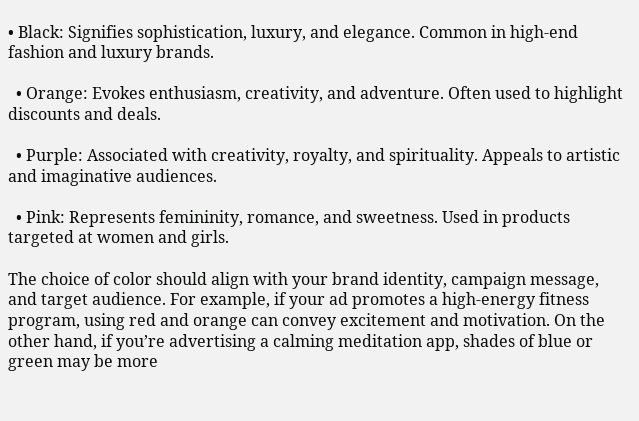• Black: Signifies sophistication, luxury, and elegance. Common in high-end fashion and luxury brands.

  • Orange: Evokes enthusiasm, creativity, and adventure. Often used to highlight discounts and deals.

  • Purple: Associated with creativity, royalty, and spirituality. Appeals to artistic and imaginative audiences.

  • Pink: Represents femininity, romance, and sweetness. Used in products targeted at women and girls.

The choice of color should align with your brand identity, campaign message, and target audience. For example, if your ad promotes a high-energy fitness program, using red and orange can convey excitement and motivation. On the other hand, if you’re advertising a calming meditation app, shades of blue or green may be more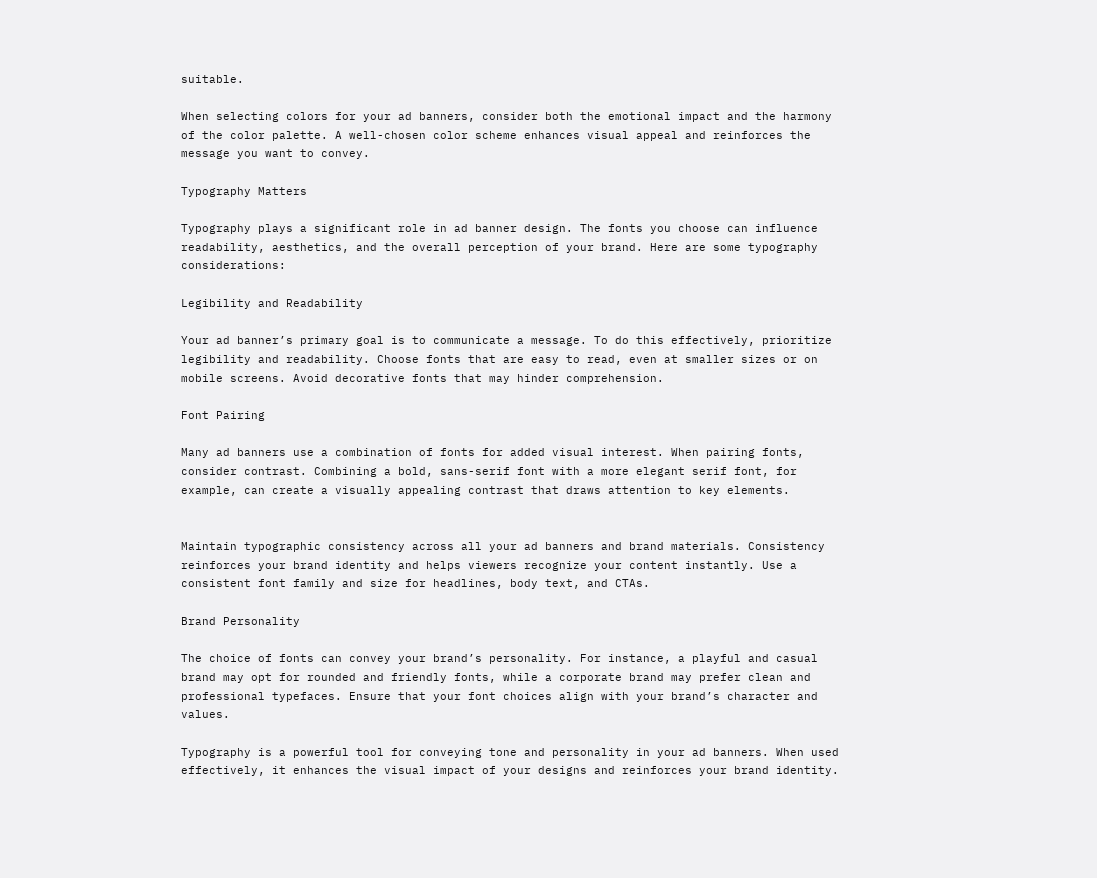suitable.

When selecting colors for your ad banners, consider both the emotional impact and the harmony of the color palette. A well-chosen color scheme enhances visual appeal and reinforces the message you want to convey.

Typography Matters

Typography plays a significant role in ad banner design. The fonts you choose can influence readability, aesthetics, and the overall perception of your brand. Here are some typography considerations:

Legibility and Readability

Your ad banner’s primary goal is to communicate a message. To do this effectively, prioritize legibility and readability. Choose fonts that are easy to read, even at smaller sizes or on mobile screens. Avoid decorative fonts that may hinder comprehension.

Font Pairing

Many ad banners use a combination of fonts for added visual interest. When pairing fonts, consider contrast. Combining a bold, sans-serif font with a more elegant serif font, for example, can create a visually appealing contrast that draws attention to key elements.


Maintain typographic consistency across all your ad banners and brand materials. Consistency reinforces your brand identity and helps viewers recognize your content instantly. Use a consistent font family and size for headlines, body text, and CTAs.

Brand Personality

The choice of fonts can convey your brand’s personality. For instance, a playful and casual brand may opt for rounded and friendly fonts, while a corporate brand may prefer clean and professional typefaces. Ensure that your font choices align with your brand’s character and values.

Typography is a powerful tool for conveying tone and personality in your ad banners. When used effectively, it enhances the visual impact of your designs and reinforces your brand identity.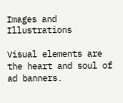Images and Illustrations

Visual elements are the heart and soul of ad banners.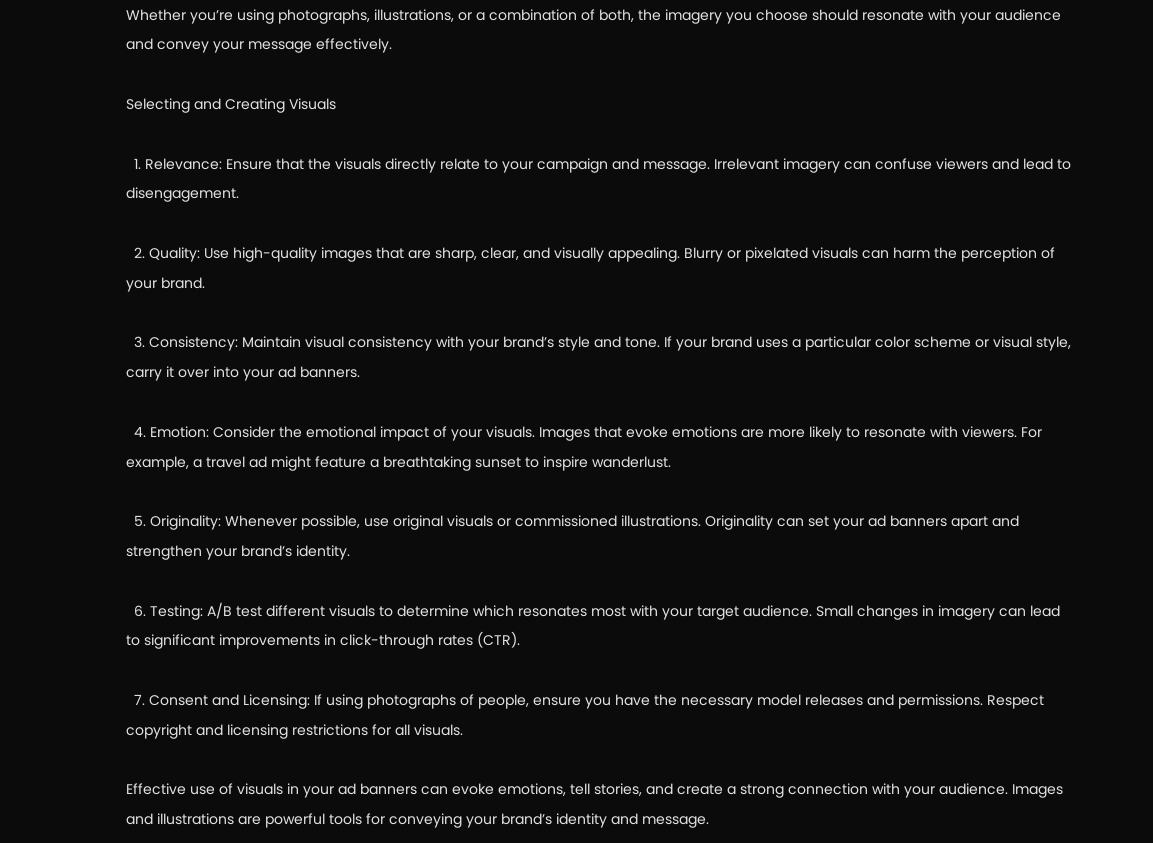Whether you’re using photographs, illustrations, or a combination of both, the imagery you choose should resonate with your audience and convey your message effectively.

Selecting and Creating Visuals

  1. Relevance: Ensure that the visuals directly relate to your campaign and message. Irrelevant imagery can confuse viewers and lead to disengagement.

  2. Quality: Use high-quality images that are sharp, clear, and visually appealing. Blurry or pixelated visuals can harm the perception of your brand.

  3. Consistency: Maintain visual consistency with your brand’s style and tone. If your brand uses a particular color scheme or visual style, carry it over into your ad banners.

  4. Emotion: Consider the emotional impact of your visuals. Images that evoke emotions are more likely to resonate with viewers. For example, a travel ad might feature a breathtaking sunset to inspire wanderlust.

  5. Originality: Whenever possible, use original visuals or commissioned illustrations. Originality can set your ad banners apart and strengthen your brand’s identity.

  6. Testing: A/B test different visuals to determine which resonates most with your target audience. Small changes in imagery can lead to significant improvements in click-through rates (CTR).

  7. Consent and Licensing: If using photographs of people, ensure you have the necessary model releases and permissions. Respect copyright and licensing restrictions for all visuals.

Effective use of visuals in your ad banners can evoke emotions, tell stories, and create a strong connection with your audience. Images and illustrations are powerful tools for conveying your brand’s identity and message.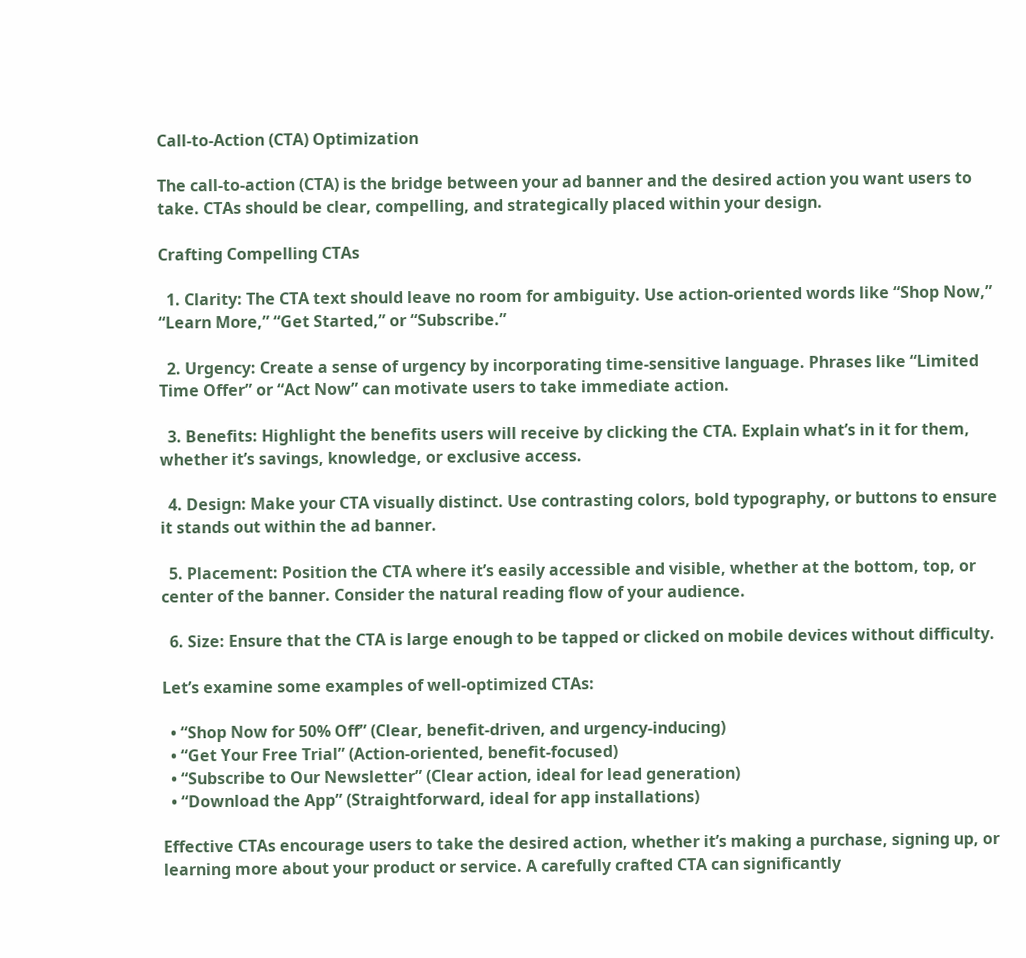Call-to-Action (CTA) Optimization

The call-to-action (CTA) is the bridge between your ad banner and the desired action you want users to take. CTAs should be clear, compelling, and strategically placed within your design.

Crafting Compelling CTAs

  1. Clarity: The CTA text should leave no room for ambiguity. Use action-oriented words like “Shop Now,” “Learn More,” “Get Started,” or “Subscribe.”

  2. Urgency: Create a sense of urgency by incorporating time-sensitive language. Phrases like “Limited Time Offer” or “Act Now” can motivate users to take immediate action.

  3. Benefits: Highlight the benefits users will receive by clicking the CTA. Explain what’s in it for them, whether it’s savings, knowledge, or exclusive access.

  4. Design: Make your CTA visually distinct. Use contrasting colors, bold typography, or buttons to ensure it stands out within the ad banner.

  5. Placement: Position the CTA where it’s easily accessible and visible, whether at the bottom, top, or center of the banner. Consider the natural reading flow of your audience.

  6. Size: Ensure that the CTA is large enough to be tapped or clicked on mobile devices without difficulty.

Let’s examine some examples of well-optimized CTAs:

  • “Shop Now for 50% Off” (Clear, benefit-driven, and urgency-inducing)
  • “Get Your Free Trial” (Action-oriented, benefit-focused)
  • “Subscribe to Our Newsletter” (Clear action, ideal for lead generation)
  • “Download the App” (Straightforward, ideal for app installations)

Effective CTAs encourage users to take the desired action, whether it’s making a purchase, signing up, or learning more about your product or service. A carefully crafted CTA can significantly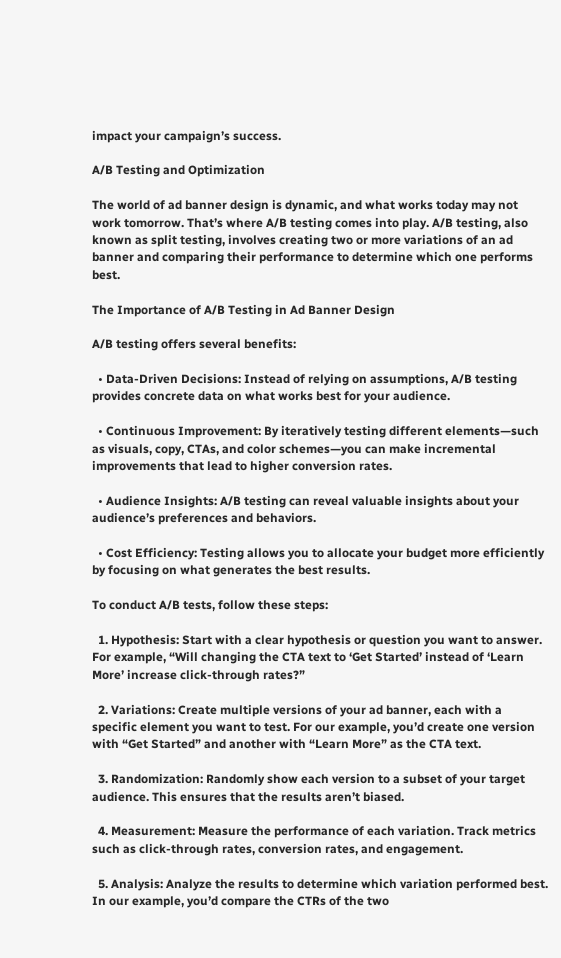impact your campaign’s success.

A/B Testing and Optimization

The world of ad banner design is dynamic, and what works today may not work tomorrow. That’s where A/B testing comes into play. A/B testing, also known as split testing, involves creating two or more variations of an ad banner and comparing their performance to determine which one performs best.

The Importance of A/B Testing in Ad Banner Design

A/B testing offers several benefits:

  • Data-Driven Decisions: Instead of relying on assumptions, A/B testing provides concrete data on what works best for your audience.

  • Continuous Improvement: By iteratively testing different elements—such as visuals, copy, CTAs, and color schemes—you can make incremental improvements that lead to higher conversion rates.

  • Audience Insights: A/B testing can reveal valuable insights about your audience’s preferences and behaviors.

  • Cost Efficiency: Testing allows you to allocate your budget more efficiently by focusing on what generates the best results.

To conduct A/B tests, follow these steps:

  1. Hypothesis: Start with a clear hypothesis or question you want to answer. For example, “Will changing the CTA text to ‘Get Started’ instead of ‘Learn More’ increase click-through rates?”

  2. Variations: Create multiple versions of your ad banner, each with a specific element you want to test. For our example, you’d create one version with “Get Started” and another with “Learn More” as the CTA text.

  3. Randomization: Randomly show each version to a subset of your target audience. This ensures that the results aren’t biased.

  4. Measurement: Measure the performance of each variation. Track metrics such as click-through rates, conversion rates, and engagement.

  5. Analysis: Analyze the results to determine which variation performed best. In our example, you’d compare the CTRs of the two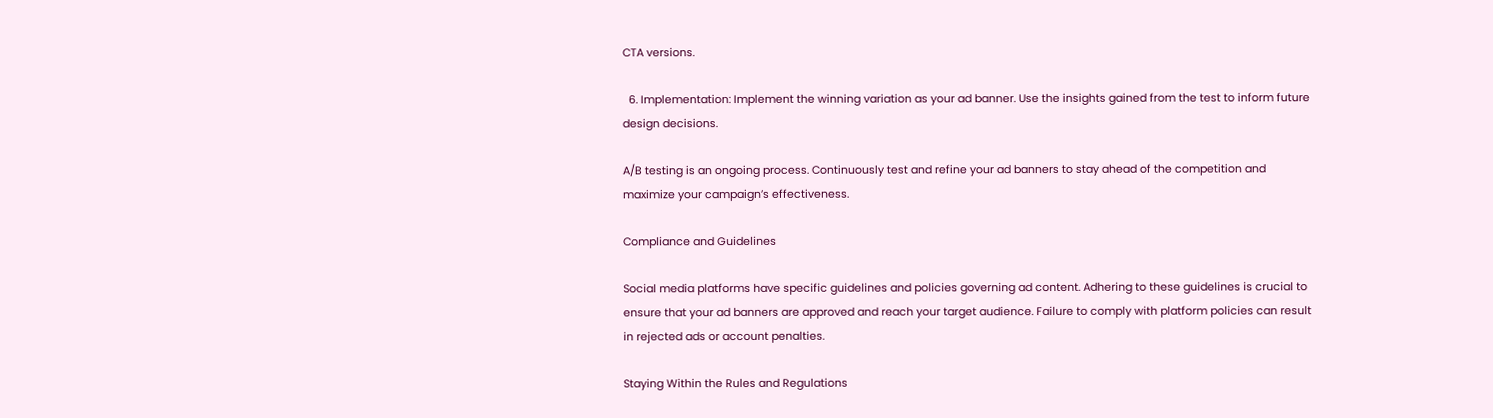CTA versions.

  6. Implementation: Implement the winning variation as your ad banner. Use the insights gained from the test to inform future design decisions.

A/B testing is an ongoing process. Continuously test and refine your ad banners to stay ahead of the competition and maximize your campaign’s effectiveness.

Compliance and Guidelines

Social media platforms have specific guidelines and policies governing ad content. Adhering to these guidelines is crucial to ensure that your ad banners are approved and reach your target audience. Failure to comply with platform policies can result in rejected ads or account penalties.

Staying Within the Rules and Regulations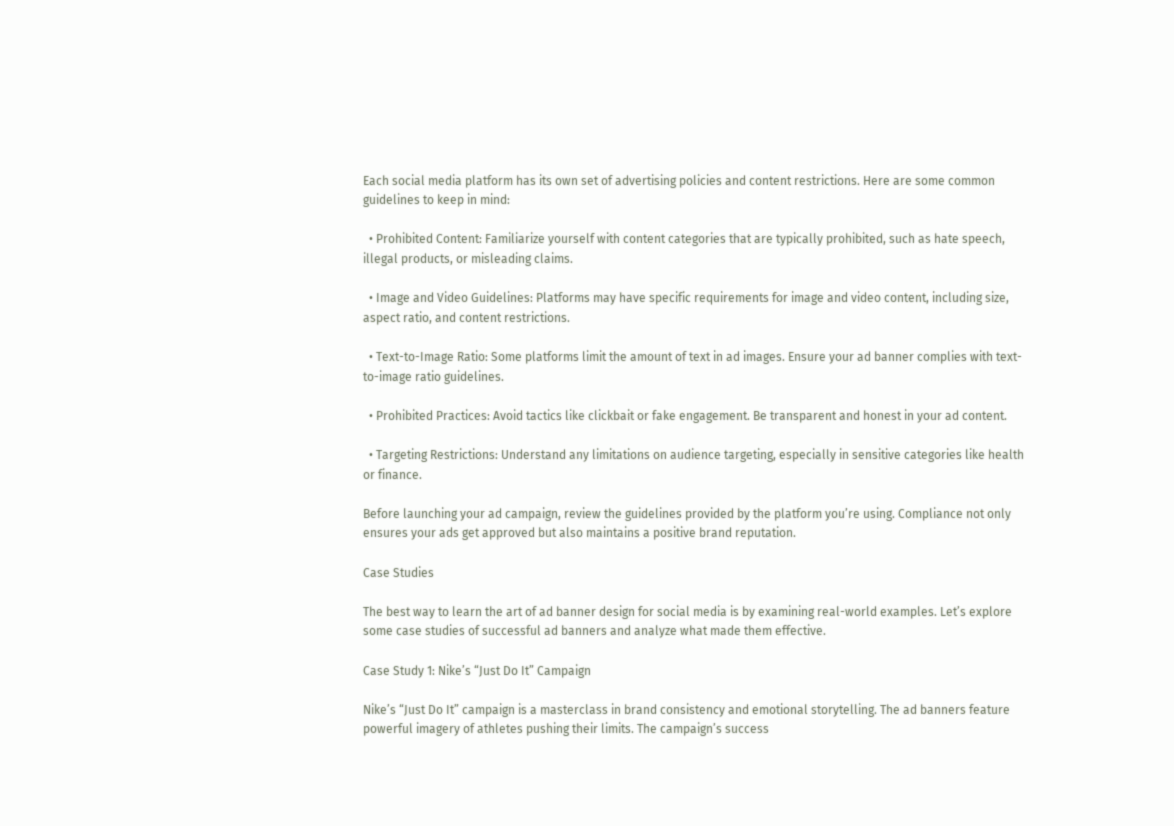Each social media platform has its own set of advertising policies and content restrictions. Here are some common guidelines to keep in mind:

  • Prohibited Content: Familiarize yourself with content categories that are typically prohibited, such as hate speech, illegal products, or misleading claims.

  • Image and Video Guidelines: Platforms may have specific requirements for image and video content, including size, aspect ratio, and content restrictions.

  • Text-to-Image Ratio: Some platforms limit the amount of text in ad images. Ensure your ad banner complies with text-to-image ratio guidelines.

  • Prohibited Practices: Avoid tactics like clickbait or fake engagement. Be transparent and honest in your ad content.

  • Targeting Restrictions: Understand any limitations on audience targeting, especially in sensitive categories like health or finance.

Before launching your ad campaign, review the guidelines provided by the platform you’re using. Compliance not only ensures your ads get approved but also maintains a positive brand reputation.

Case Studies

The best way to learn the art of ad banner design for social media is by examining real-world examples. Let’s explore some case studies of successful ad banners and analyze what made them effective.

Case Study 1: Nike’s “Just Do It” Campaign

Nike’s “Just Do It” campaign is a masterclass in brand consistency and emotional storytelling. The ad banners feature powerful imagery of athletes pushing their limits. The campaign’s success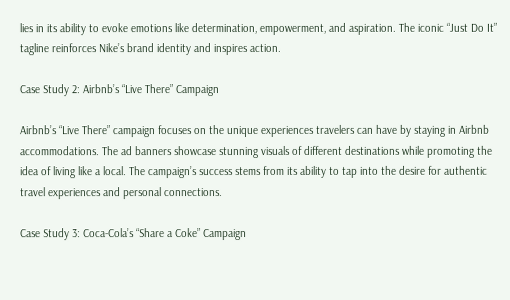lies in its ability to evoke emotions like determination, empowerment, and aspiration. The iconic “Just Do It” tagline reinforces Nike’s brand identity and inspires action.

Case Study 2: Airbnb’s “Live There” Campaign

Airbnb’s “Live There” campaign focuses on the unique experiences travelers can have by staying in Airbnb accommodations. The ad banners showcase stunning visuals of different destinations while promoting the idea of living like a local. The campaign’s success stems from its ability to tap into the desire for authentic travel experiences and personal connections.

Case Study 3: Coca-Cola’s “Share a Coke” Campaign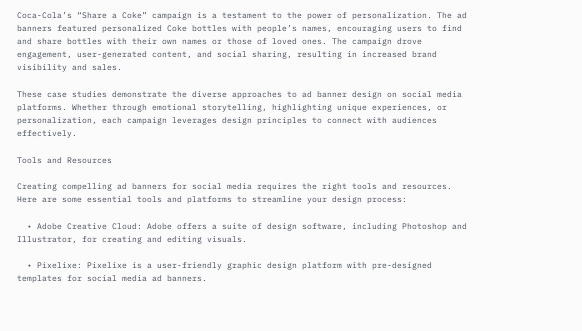Coca-Cola’s “Share a Coke” campaign is a testament to the power of personalization. The ad banners featured personalized Coke bottles with people’s names, encouraging users to find and share bottles with their own names or those of loved ones. The campaign drove engagement, user-generated content, and social sharing, resulting in increased brand visibility and sales.

These case studies demonstrate the diverse approaches to ad banner design on social media platforms. Whether through emotional storytelling, highlighting unique experiences, or personalization, each campaign leverages design principles to connect with audiences effectively.

Tools and Resources

Creating compelling ad banners for social media requires the right tools and resources. Here are some essential tools and platforms to streamline your design process:

  • Adobe Creative Cloud: Adobe offers a suite of design software, including Photoshop and Illustrator, for creating and editing visuals.

  • Pixelixe: Pixelixe is a user-friendly graphic design platform with pre-designed templates for social media ad banners.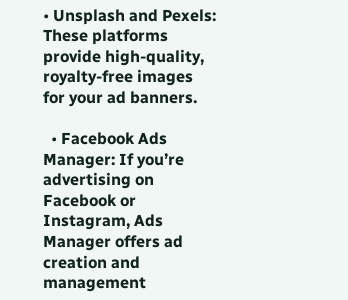• Unsplash and Pexels: These platforms provide high-quality, royalty-free images for your ad banners.

  • Facebook Ads Manager: If you’re advertising on Facebook or Instagram, Ads Manager offers ad creation and management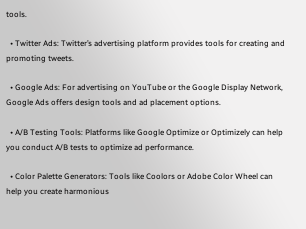tools.

  • Twitter Ads: Twitter’s advertising platform provides tools for creating and promoting tweets.

  • Google Ads: For advertising on YouTube or the Google Display Network, Google Ads offers design tools and ad placement options.

  • A/B Testing Tools: Platforms like Google Optimize or Optimizely can help you conduct A/B tests to optimize ad performance.

  • Color Palette Generators: Tools like Coolors or Adobe Color Wheel can help you create harmonious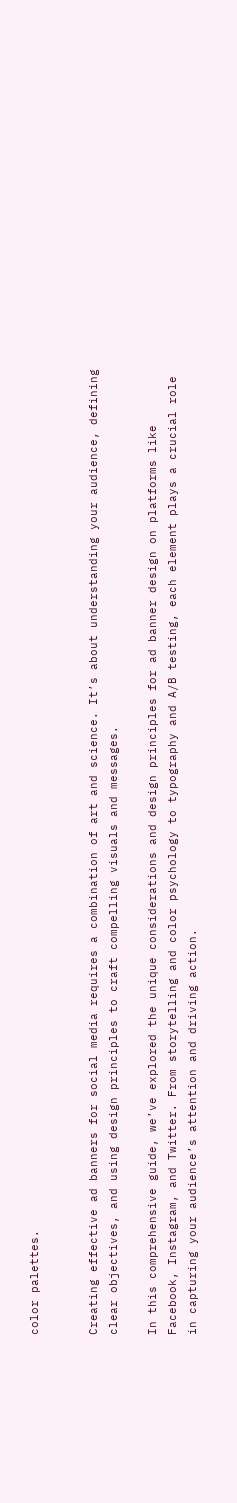color palettes.


Creating effective ad banners for social media requires a combination of art and science. It’s about understanding your audience, defining clear objectives, and using design principles to craft compelling visuals and messages.

In this comprehensive guide, we’ve explored the unique considerations and design principles for ad banner design on platforms like Facebook, Instagram, and Twitter. From storytelling and color psychology to typography and A/B testing, each element plays a crucial role in capturing your audience’s attention and driving action.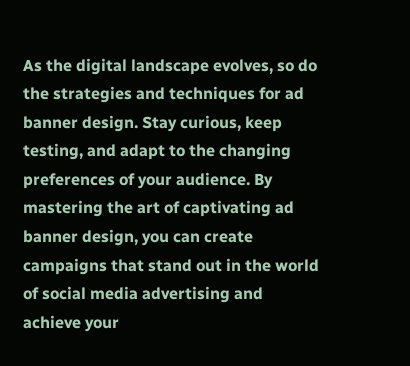As the digital landscape evolves, so do the strategies and techniques for ad banner design. Stay curious, keep testing, and adapt to the changing preferences of your audience. By mastering the art of captivating ad banner design, you can create campaigns that stand out in the world of social media advertising and achieve your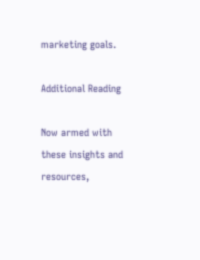marketing goals.

Additional Reading

Now armed with these insights and resources,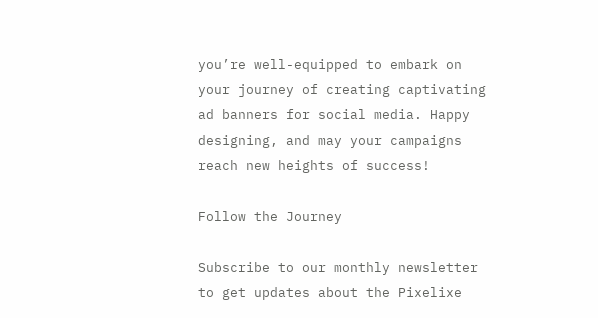you’re well-equipped to embark on your journey of creating captivating ad banners for social media. Happy designing, and may your campaigns reach new heights of success!

Follow the Journey

Subscribe to our monthly newsletter to get updates about the Pixelixe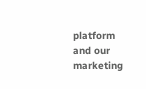platform
and our marketing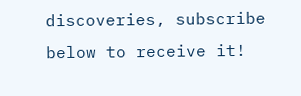discoveries, subscribe below to receive it!